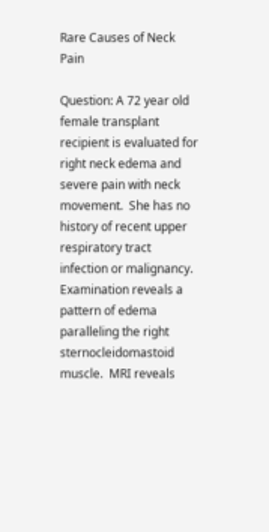Rare Causes of Neck Pain

Question: A 72 year old female transplant recipient is evaluated for right neck edema and severe pain with neck movement.  She has no history of recent upper respiratory tract infection or malignancy.  Examination reveals a pattern of edema paralleling the right sternocleidomastoid muscle.  MRI reveals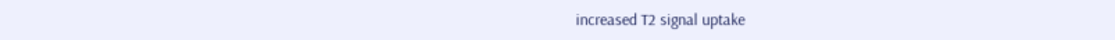increased T2 signal uptake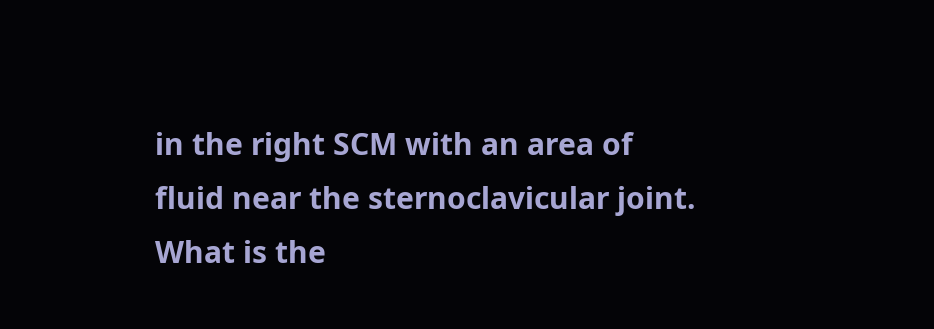in the right SCM with an area of fluid near the sternoclavicular joint.  What is the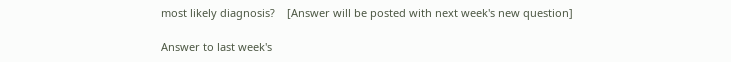most likely diagnosis?    [Answer will be posted with next week's new question]

Answer to last week's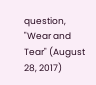question, "Wear and Tear" (August 28, 2017)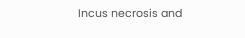Incus necrosis and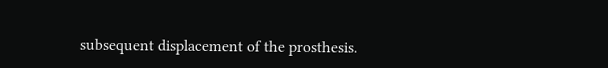subsequent displacement of the prosthesis.